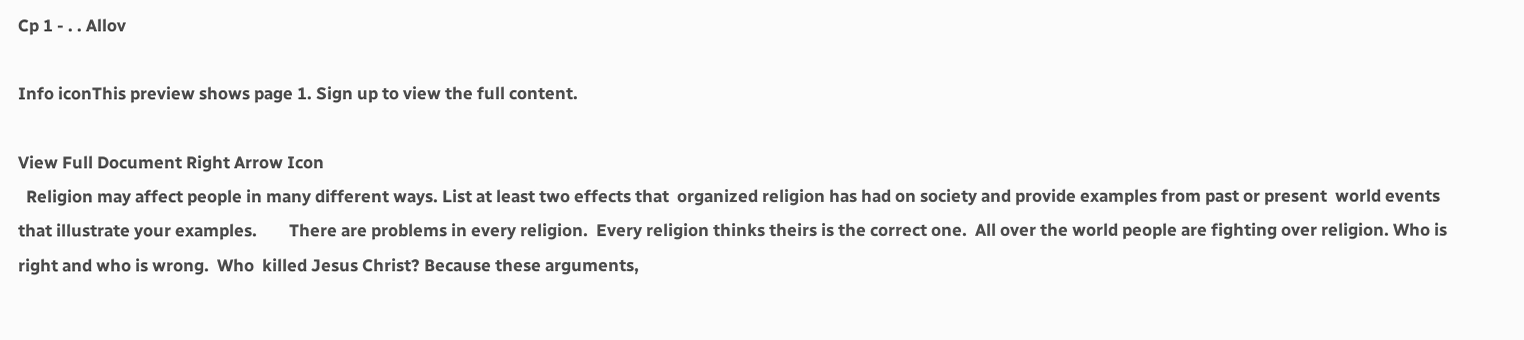Cp 1 - . . Allov

Info iconThis preview shows page 1. Sign up to view the full content.

View Full Document Right Arrow Icon
  Religion may affect people in many different ways. List at least two effects that  organized religion has had on society and provide examples from past or present  world events that illustrate your examples.        There are problems in every religion.  Every religion thinks theirs is the correct one.  All over the world people are fighting over religion. Who is right and who is wrong.  Who  killed Jesus Christ? Because these arguments,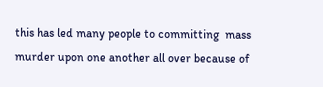this has led many people to committing  mass murder upon one another all over because of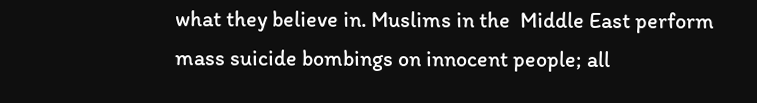what they believe in. Muslims in the  Middle East perform mass suicide bombings on innocent people; all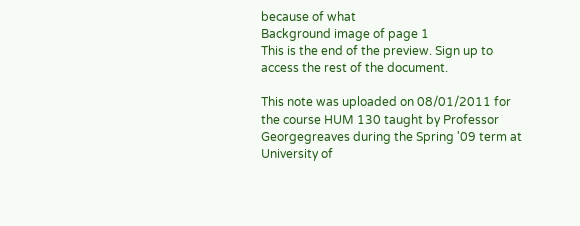because of what
Background image of page 1
This is the end of the preview. Sign up to access the rest of the document.

This note was uploaded on 08/01/2011 for the course HUM 130 taught by Professor Georgegreaves during the Spring '09 term at University of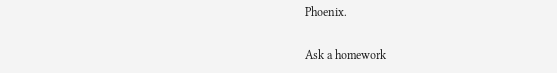Phoenix.

Ask a homework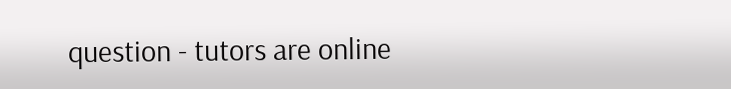question - tutors are online